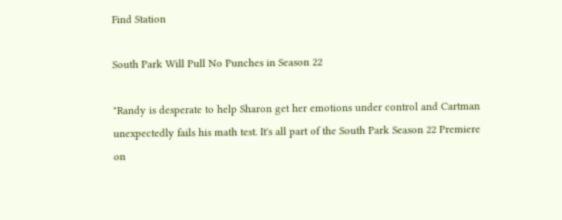Find Station

South Park Will Pull No Punches in Season 22

"Randy is desperate to help Sharon get her emotions under control and Cartman unexpectedly fails his math test. It's all part of the South Park Season 22 Premiere on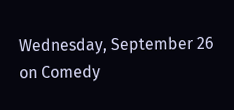Wednesday, September 26 on Comedy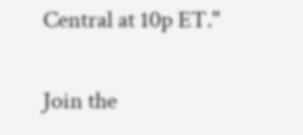Central at 10p ET."

Join the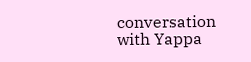conversation with Yappa